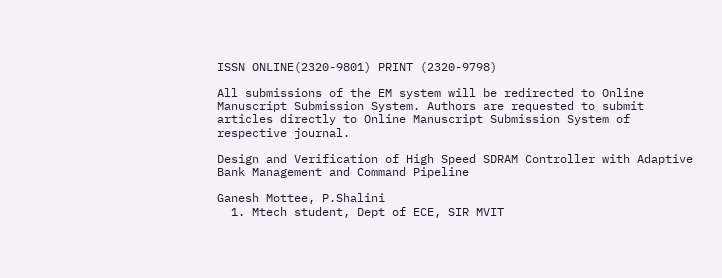ISSN ONLINE(2320-9801) PRINT (2320-9798)

All submissions of the EM system will be redirected to Online Manuscript Submission System. Authors are requested to submit articles directly to Online Manuscript Submission System of respective journal.

Design and Verification of High Speed SDRAM Controller with Adaptive Bank Management and Command Pipeline

Ganesh Mottee, P.Shalini
  1. Mtech student, Dept of ECE, SIR MVIT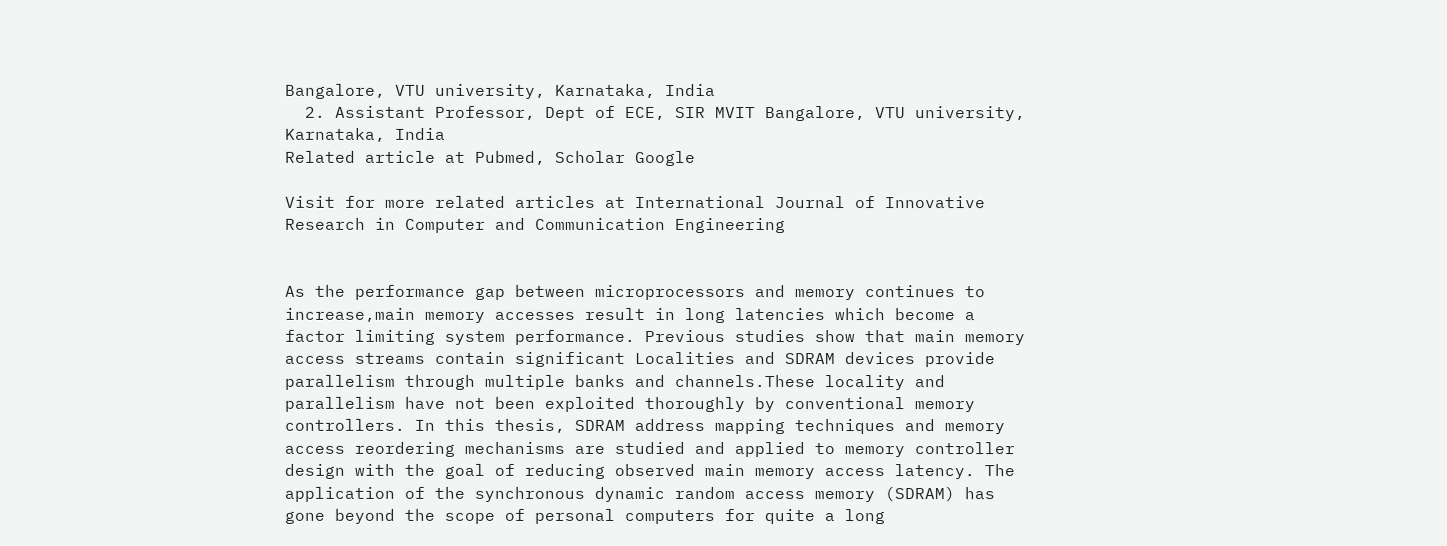Bangalore, VTU university, Karnataka, India
  2. Assistant Professor, Dept of ECE, SIR MVIT Bangalore, VTU university, Karnataka, India
Related article at Pubmed, Scholar Google

Visit for more related articles at International Journal of Innovative Research in Computer and Communication Engineering


As the performance gap between microprocessors and memory continues to increase,main memory accesses result in long latencies which become a factor limiting system performance. Previous studies show that main memory access streams contain significant Localities and SDRAM devices provide parallelism through multiple banks and channels.These locality and parallelism have not been exploited thoroughly by conventional memory controllers. In this thesis, SDRAM address mapping techniques and memory access reordering mechanisms are studied and applied to memory controller design with the goal of reducing observed main memory access latency. The application of the synchronous dynamic random access memory (SDRAM) has gone beyond the scope of personal computers for quite a long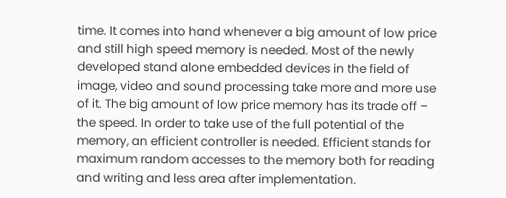time. It comes into hand whenever a big amount of low price and still high speed memory is needed. Most of the newly developed stand alone embedded devices in the field of image, video and sound processing take more and more use of it. The big amount of low price memory has its trade off – the speed. In order to take use of the full potential of the memory, an efficient controller is needed. Efficient stands for maximum random accesses to the memory both for reading and writing and less area after implementation.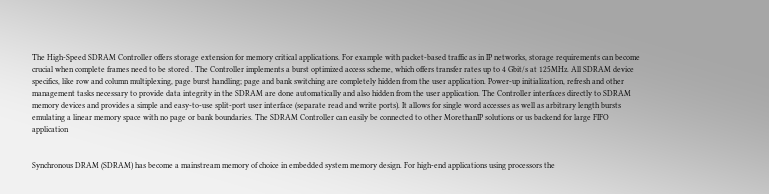The High-Speed SDRAM Controller offers storage extension for memory critical applications. For example with packet-based traffic as in IP networks, storage requirements can become crucial when complete frames need to be stored . The Controller implements a burst optimized access scheme, which offers transfer rates up to 4 Gbit/s at 125MHz. All SDRAM device specifics, like row and column multiplexing, page burst handling; page and bank switching are completely hidden from the user application. Power-up initialization, refresh and other management tasks necessary to provide data integrity in the SDRAM are done automatically and also hidden from the user application. The Controller interfaces directly to SDRAM memory devices and provides a simple and easy-to-use split-port user interface (separate read and write ports). It allows for single word accesses as well as arbitrary length bursts emulating a linear memory space with no page or bank boundaries. The SDRAM Controller can easily be connected to other MorethanIP solutions or us backend for large FIFO application


Synchronous DRAM (SDRAM) has become a mainstream memory of choice in embedded system memory design. For high-end applications using processors the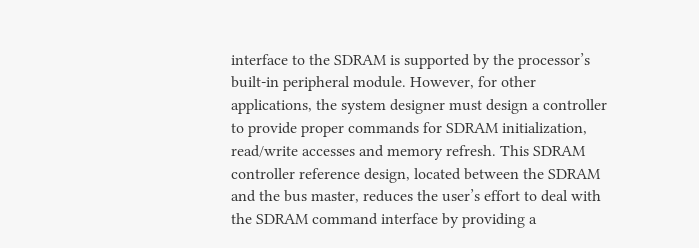interface to the SDRAM is supported by the processor’s built-in peripheral module. However, for other applications, the system designer must design a controller to provide proper commands for SDRAM initialization, read/write accesses and memory refresh. This SDRAM controller reference design, located between the SDRAM and the bus master, reduces the user’s effort to deal with the SDRAM command interface by providing a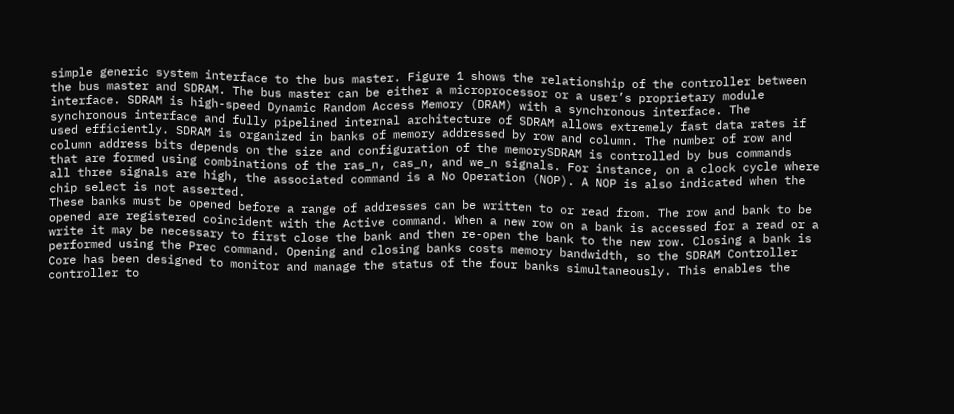simple generic system interface to the bus master. Figure 1 shows the relationship of the controller between the bus master and SDRAM. The bus master can be either a microprocessor or a user’s proprietary module interface. SDRAM is high-speed Dynamic Random Access Memory (DRAM) with a synchronous interface. The synchronous interface and fully pipelined internal architecture of SDRAM allows extremely fast data rates if used efficiently. SDRAM is organized in banks of memory addressed by row and column. The number of row and column address bits depends on the size and configuration of the memorySDRAM is controlled by bus commands that are formed using combinations of the ras_n, cas_n, and we_n signals. For instance, on a clock cycle where all three signals are high, the associated command is a No Operation (NOP). A NOP is also indicated when the chip select is not asserted.
These banks must be opened before a range of addresses can be written to or read from. The row and bank to be opened are registered coincident with the Active command. When a new row on a bank is accessed for a read or a write it may be necessary to first close the bank and then re-open the bank to the new row. Closing a bank is performed using the Prec command. Opening and closing banks costs memory bandwidth, so the SDRAM Controller Core has been designed to monitor and manage the status of the four banks simultaneously. This enables the controller to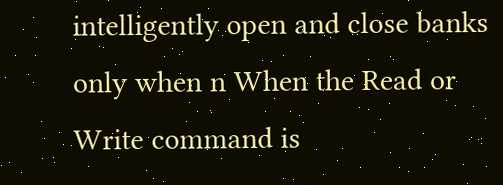intelligently open and close banks only when n When the Read or Write command is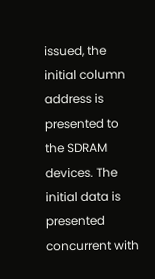issued, the initial column address is presented to the SDRAM devices. The initial data is presented concurrent with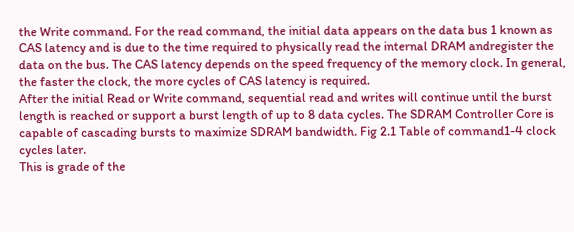the Write command. For the read command, the initial data appears on the data bus 1 known as CAS latency and is due to the time required to physically read the internal DRAM andregister the data on the bus. The CAS latency depends on the speed frequency of the memory clock. In general, the faster the clock, the more cycles of CAS latency is required.
After the initial Read or Write command, sequential read and writes will continue until the burst length is reached or support a burst length of up to 8 data cycles. The SDRAM Controller Core is capable of cascading bursts to maximize SDRAM bandwidth. Fig 2.1 Table of command1-4 clock cycles later.
This is grade of the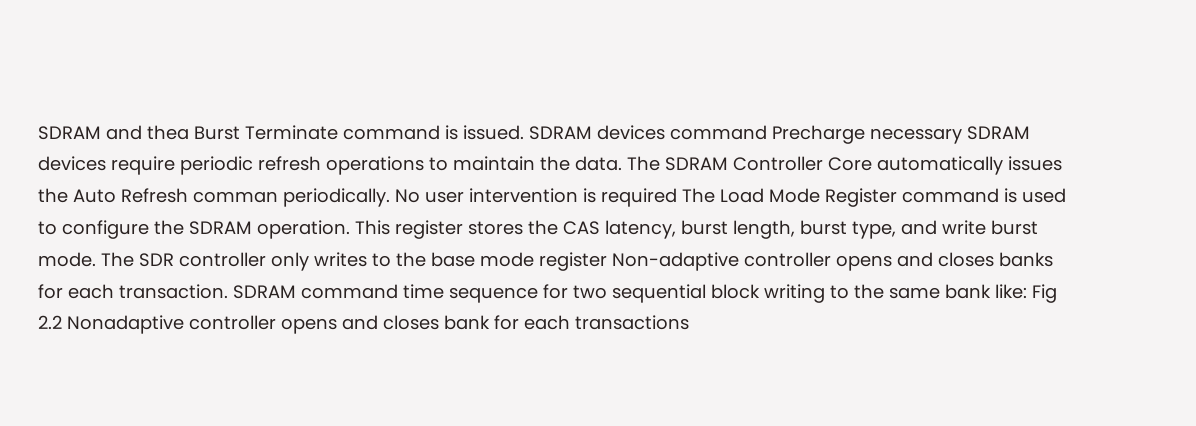SDRAM and thea Burst Terminate command is issued. SDRAM devices command Precharge necessary SDRAM devices require periodic refresh operations to maintain the data. The SDRAM Controller Core automatically issues the Auto Refresh comman periodically. No user intervention is required The Load Mode Register command is used to configure the SDRAM operation. This register stores the CAS latency, burst length, burst type, and write burst mode. The SDR controller only writes to the base mode register Non-adaptive controller opens and closes banks for each transaction. SDRAM command time sequence for two sequential block writing to the same bank like: Fig 2.2 Nonadaptive controller opens and closes bank for each transactions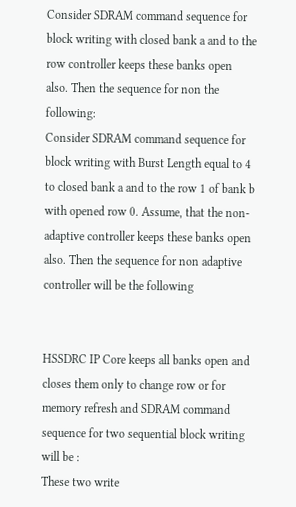Consider SDRAM command sequence for block writing with closed bank a and to the row controller keeps these banks open also. Then the sequence for non the following:
Consider SDRAM command sequence for block writing with Burst Length equal to 4 to closed bank a and to the row 1 of bank b with opened row 0. Assume, that the non-adaptive controller keeps these banks open also. Then the sequence for non adaptive controller will be the following


HSSDRC IP Core keeps all banks open and closes them only to change row or for memory refresh and SDRAM command sequence for two sequential block writing will be :
These two write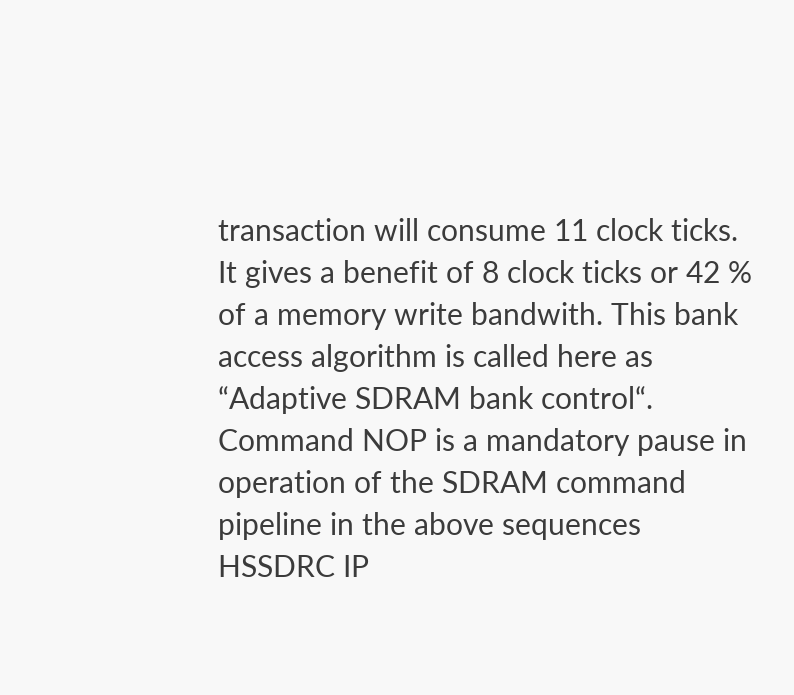transaction will consume 11 clock ticks. It gives a benefit of 8 clock ticks or 42 % of a memory write bandwith. This bank access algorithm is called here as “Adaptive SDRAM bank control“. Command NOP is a mandatory pause in operation of the SDRAM command pipeline in the above sequences HSSDRC IP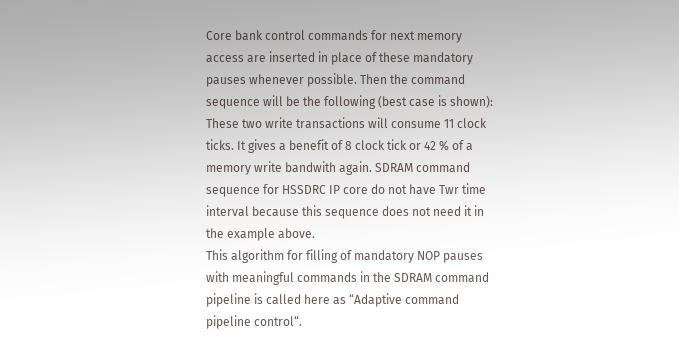Core bank control commands for next memory access are inserted in place of these mandatory pauses whenever possible. Then the command sequence will be the following (best case is shown):
These two write transactions will consume 11 clock ticks. It gives a benefit of 8 clock tick or 42 % of a memory write bandwith again. SDRAM command sequence for HSSDRC IP core do not have Twr time interval because this sequence does not need it in the example above.
This algorithm for filling of mandatory NOP pauses with meaningful commands in the SDRAM command pipeline is called here as “Adaptive command pipeline control“.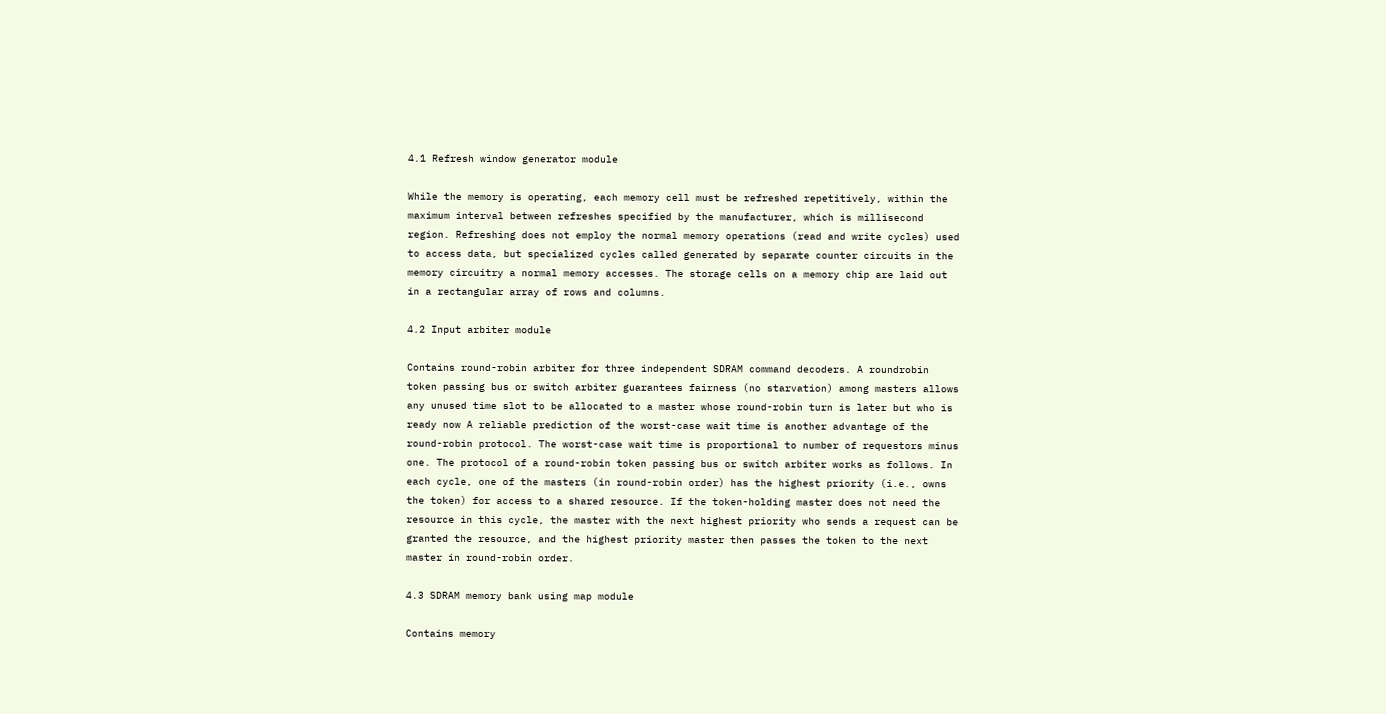4.1 Refresh window generator module

While the memory is operating, each memory cell must be refreshed repetitively, within the maximum interval between refreshes specified by the manufacturer, which is millisecond region. Refreshing does not employ the normal memory operations (read and write cycles) used to access data, but specialized cycles called generated by separate counter circuits in the memory circuitry a normal memory accesses. The storage cells on a memory chip are laid out in a rectangular array of rows and columns.

4.2 Input arbiter module

Contains round-robin arbiter for three independent SDRAM command decoders. A roundrobin token passing bus or switch arbiter guarantees fairness (no starvation) among masters allows any unused time slot to be allocated to a master whose round-robin turn is later but who is ready now A reliable prediction of the worst-case wait time is another advantage of the round-robin protocol. The worst-case wait time is proportional to number of requestors minus one. The protocol of a round-robin token passing bus or switch arbiter works as follows. In each cycle, one of the masters (in round-robin order) has the highest priority (i.e., owns the token) for access to a shared resource. If the token-holding master does not need the resource in this cycle, the master with the next highest priority who sends a request can be granted the resource, and the highest priority master then passes the token to the next master in round-robin order.

4.3 SDRAM memory bank using map module

Contains memory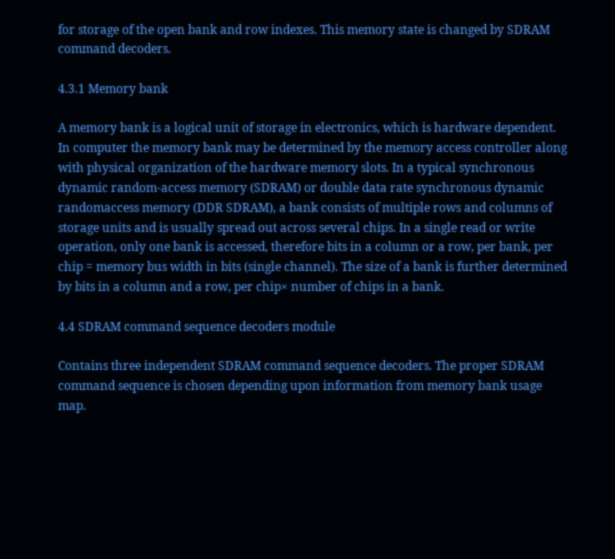for storage of the open bank and row indexes. This memory state is changed by SDRAM command decoders.

4.3.1 Memory bank

A memory bank is a logical unit of storage in electronics, which is hardware dependent. In computer the memory bank may be determined by the memory access controller along with physical organization of the hardware memory slots. In a typical synchronous dynamic random-access memory (SDRAM) or double data rate synchronous dynamic randomaccess memory (DDR SDRAM), a bank consists of multiple rows and columns of storage units and is usually spread out across several chips. In a single read or write operation, only one bank is accessed, therefore bits in a column or a row, per bank, per chip = memory bus width in bits (single channel). The size of a bank is further determined by bits in a column and a row, per chip× number of chips in a bank.

4.4 SDRAM command sequence decoders module

Contains three independent SDRAM command sequence decoders. The proper SDRAM command sequence is chosen depending upon information from memory bank usage map.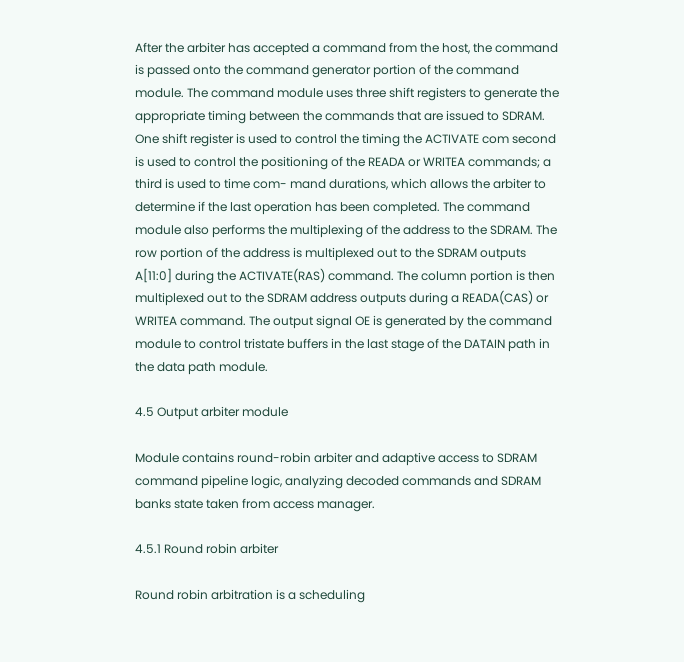After the arbiter has accepted a command from the host, the command is passed onto the command generator portion of the command module. The command module uses three shift registers to generate the appropriate timing between the commands that are issued to SDRAM. One shift register is used to control the timing the ACTIVATE com second is used to control the positioning of the READA or WRITEA commands; a third is used to time com- mand durations, which allows the arbiter to determine if the last operation has been completed. The command module also performs the multiplexing of the address to the SDRAM. The row portion of the address is multiplexed out to the SDRAM outputs A[11:0] during the ACTIVATE(RAS) command. The column portion is then multiplexed out to the SDRAM address outputs during a READA(CAS) or WRITEA command. The output signal OE is generated by the command module to control tristate buffers in the last stage of the DATAIN path in the data path module.

4.5 Output arbiter module

Module contains round-robin arbiter and adaptive access to SDRAM command pipeline logic, analyzing decoded commands and SDRAM banks state taken from access manager.

4.5.1 Round robin arbiter

Round robin arbitration is a scheduling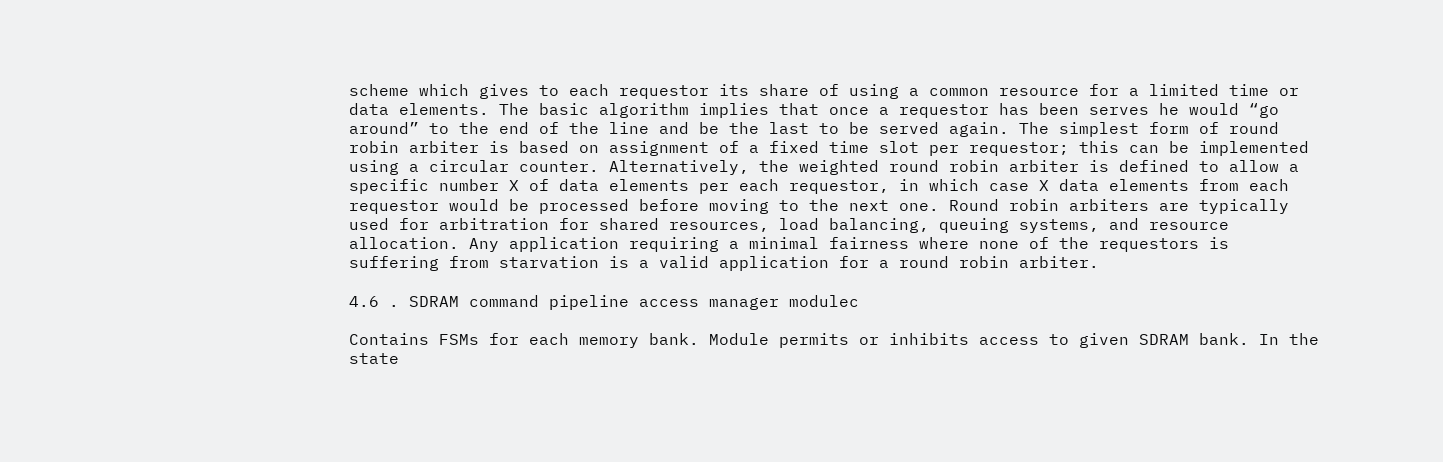scheme which gives to each requestor its share of using a common resource for a limited time or data elements. The basic algorithm implies that once a requestor has been serves he would “go around” to the end of the line and be the last to be served again. The simplest form of round robin arbiter is based on assignment of a fixed time slot per requestor; this can be implemented using a circular counter. Alternatively, the weighted round robin arbiter is defined to allow a specific number X of data elements per each requestor, in which case X data elements from each requestor would be processed before moving to the next one. Round robin arbiters are typically used for arbitration for shared resources, load balancing, queuing systems, and resource allocation. Any application requiring a minimal fairness where none of the requestors is suffering from starvation is a valid application for a round robin arbiter.

4.6 . SDRAM command pipeline access manager modulec

Contains FSMs for each memory bank. Module permits or inhibits access to given SDRAM bank. In the state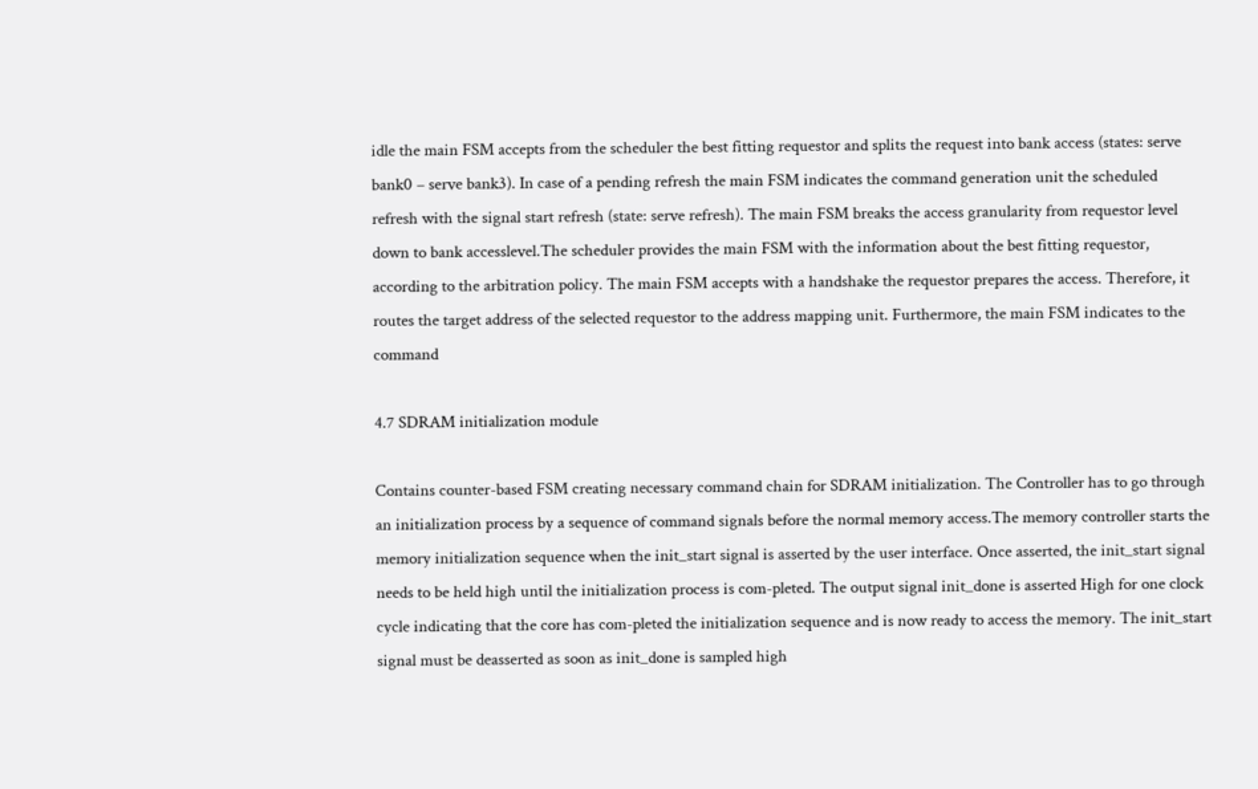idle the main FSM accepts from the scheduler the best fitting requestor and splits the request into bank access (states: serve bank0 – serve bank3). In case of a pending refresh the main FSM indicates the command generation unit the scheduled refresh with the signal start refresh (state: serve refresh). The main FSM breaks the access granularity from requestor level down to bank accesslevel.The scheduler provides the main FSM with the information about the best fitting requestor, according to the arbitration policy. The main FSM accepts with a handshake the requestor prepares the access. Therefore, it routes the target address of the selected requestor to the address mapping unit. Furthermore, the main FSM indicates to the command

4.7 SDRAM initialization module

Contains counter-based FSM creating necessary command chain for SDRAM initialization. The Controller has to go through an initialization process by a sequence of command signals before the normal memory access.The memory controller starts the memory initialization sequence when the init_start signal is asserted by the user interface. Once asserted, the init_start signal needs to be held high until the initialization process is com-pleted. The output signal init_done is asserted High for one clock cycle indicating that the core has com-pleted the initialization sequence and is now ready to access the memory. The init_start signal must be deasserted as soon as init_done is sampled high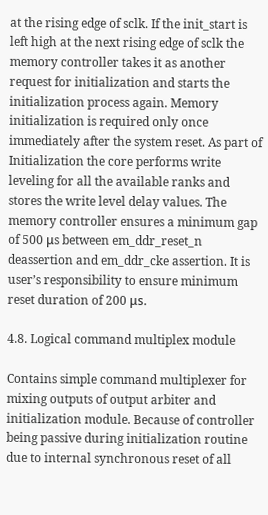at the rising edge of sclk. If the init_start is left high at the next rising edge of sclk the memory controller takes it as another request for initialization and starts the initialization process again. Memory initialization is required only once immediately after the system reset. As part of Initialization the core performs write leveling for all the available ranks and stores the write level delay values. The memory controller ensures a minimum gap of 500 μs between em_ddr_reset_n deassertion and em_ddr_cke assertion. It is user’s responsibility to ensure minimum reset duration of 200 μs.

4.8. Logical command multiplex module

Contains simple command multiplexer for mixing outputs of output arbiter and initialization module. Because of controller being passive during initialization routine due to internal synchronous reset of all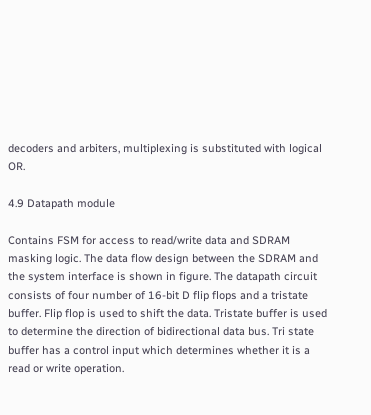decoders and arbiters, multiplexing is substituted with logical OR.

4.9 Datapath module

Contains FSM for access to read/write data and SDRAM masking logic. The data flow design between the SDRAM and the system interface is shown in figure. The datapath circuit consists of four number of 16-bit D flip flops and a tristate buffer. Flip flop is used to shift the data. Tristate buffer is used to determine the direction of bidirectional data bus. Tri state buffer has a control input which determines whether it is a read or write operation.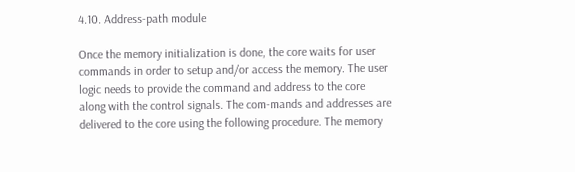4.10. Address-path module

Once the memory initialization is done, the core waits for user commands in order to setup and/or access the memory. The user logic needs to provide the command and address to the core along with the control signals. The com-mands and addresses are delivered to the core using the following procedure. The memory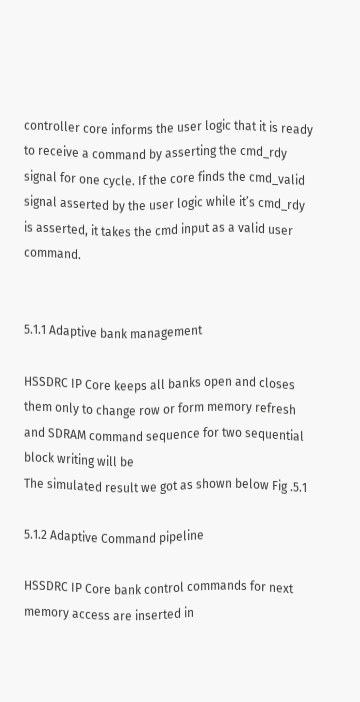controller core informs the user logic that it is ready to receive a command by asserting the cmd_rdy signal for one cycle. If the core finds the cmd_valid signal asserted by the user logic while it’s cmd_rdy is asserted, it takes the cmd input as a valid user command.


5.1.1 Adaptive bank management

HSSDRC IP Core keeps all banks open and closes them only to change row or form memory refresh and SDRAM command sequence for two sequential block writing will be
The simulated result we got as shown below Fig .5.1

5.1.2 Adaptive Command pipeline

HSSDRC IP Core bank control commands for next memory access are inserted in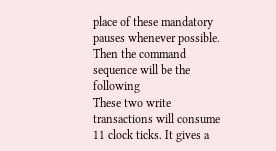place of these mandatory pauses whenever possible. Then the command sequence will be the following
These two write transactions will consume 11 clock ticks. It gives a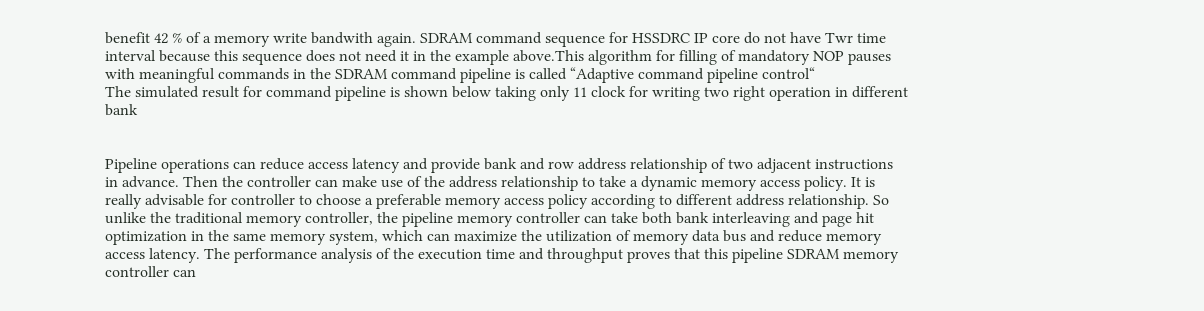benefit 42 % of a memory write bandwith again. SDRAM command sequence for HSSDRC IP core do not have Twr time interval because this sequence does not need it in the example above.This algorithm for filling of mandatory NOP pauses with meaningful commands in the SDRAM command pipeline is called “Adaptive command pipeline control“
The simulated result for command pipeline is shown below taking only 11 clock for writing two right operation in different bank


Pipeline operations can reduce access latency and provide bank and row address relationship of two adjacent instructions in advance. Then the controller can make use of the address relationship to take a dynamic memory access policy. It is really advisable for controller to choose a preferable memory access policy according to different address relationship. So unlike the traditional memory controller, the pipeline memory controller can take both bank interleaving and page hit optimization in the same memory system, which can maximize the utilization of memory data bus and reduce memory access latency. The performance analysis of the execution time and throughput proves that this pipeline SDRAM memory controller can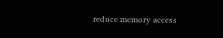reduce memory access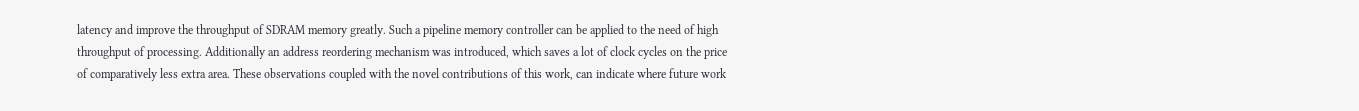latency and improve the throughput of SDRAM memory greatly. Such a pipeline memory controller can be applied to the need of high throughput of processing. Additionally an address reordering mechanism was introduced, which saves a lot of clock cycles on the price of comparatively less extra area. These observations coupled with the novel contributions of this work, can indicate where future work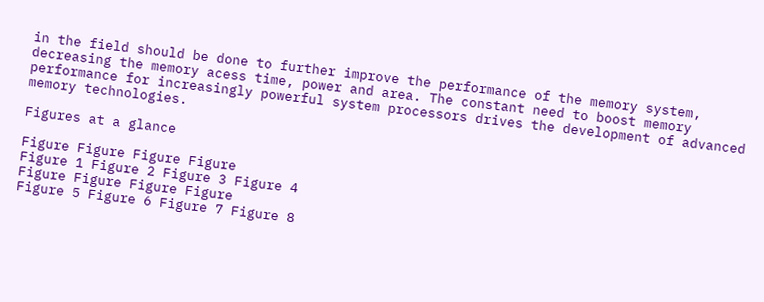in the field should be done to further improve the performance of the memory system, decreasing the memory acess time, power and area. The constant need to boost memory performance for increasingly powerful system processors drives the development of advanced memory technologies.

Figures at a glance

Figure Figure Figure Figure
Figure 1 Figure 2 Figure 3 Figure 4
Figure Figure Figure Figure
Figure 5 Figure 6 Figure 7 Figure 8